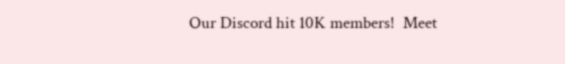Our Discord hit 10K members!  Meet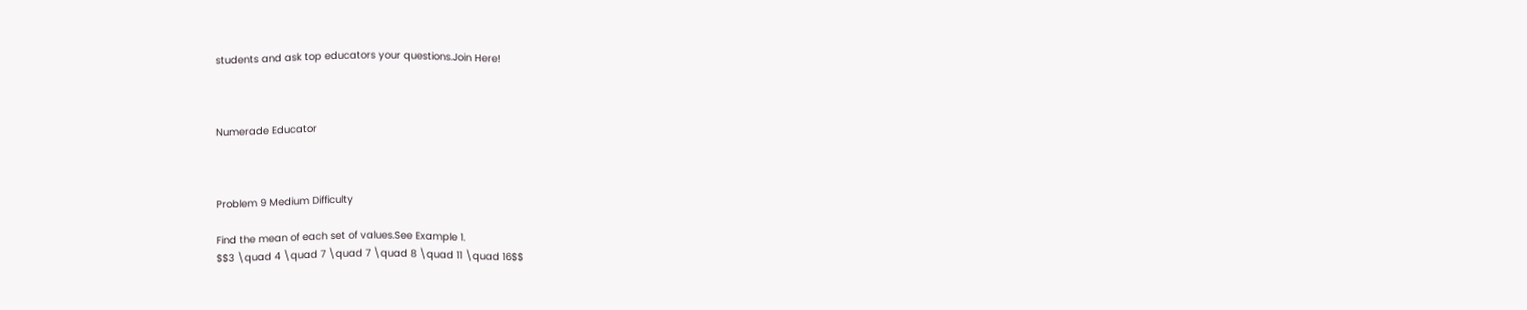students and ask top educators your questions.Join Here!



Numerade Educator



Problem 9 Medium Difficulty

Find the mean of each set of values.See Example 1.
$$3 \quad 4 \quad 7 \quad 7 \quad 8 \quad 11 \quad 16$$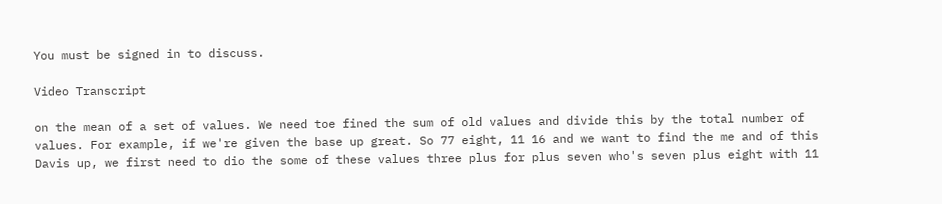You must be signed in to discuss.

Video Transcript

on the mean of a set of values. We need toe fined the sum of old values and divide this by the total number of values. For example, if we're given the base up great. So 77 eight, 11 16 and we want to find the me and of this Davis up, we first need to dio the some of these values three plus for plus seven who's seven plus eight with 11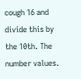cough 16 and divide this by the 10th. The number values.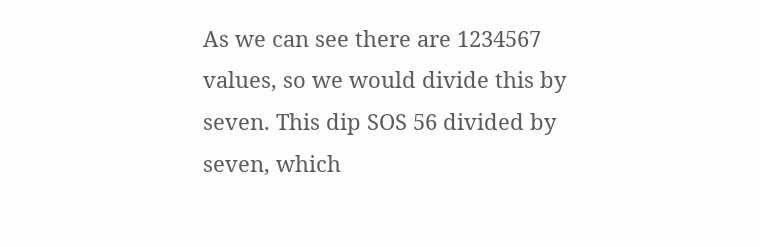As we can see there are 1234567 values, so we would divide this by seven. This dip SOS 56 divided by seven, which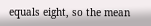equals eight, so the mean